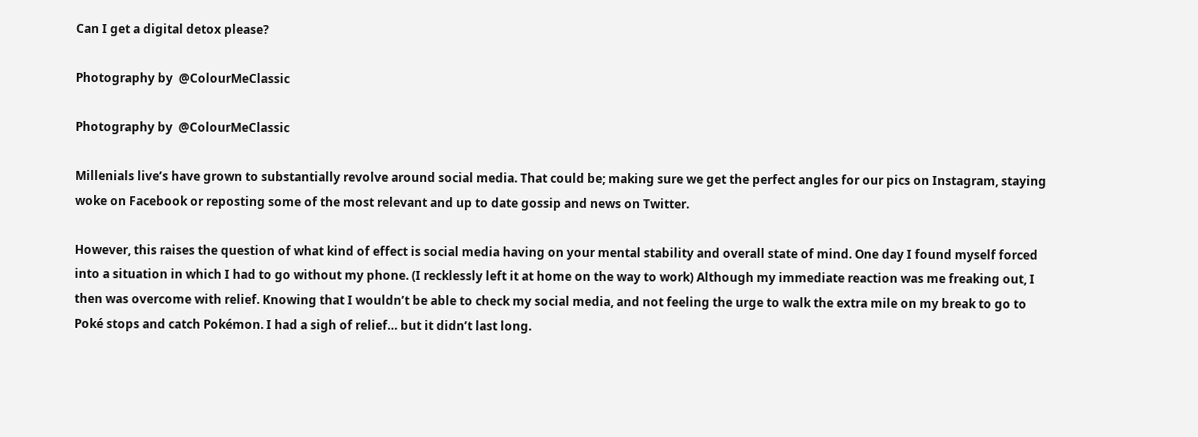Can I get a digital detox please?

Photography by  @ColourMeClassic

Photography by  @ColourMeClassic

Millenials live’s have grown to substantially revolve around social media. That could be; making sure we get the perfect angles for our pics on Instagram, staying woke on Facebook or reposting some of the most relevant and up to date gossip and news on Twitter.

However, this raises the question of what kind of effect is social media having on your mental stability and overall state of mind. One day I found myself forced into a situation in which I had to go without my phone. (I recklessly left it at home on the way to work) Although my immediate reaction was me freaking out, I then was overcome with relief. Knowing that I wouldn’t be able to check my social media, and not feeling the urge to walk the extra mile on my break to go to Poké stops and catch Pokémon. I had a sigh of relief… but it didn’t last long.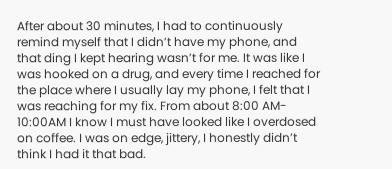After about 30 minutes, I had to continuously remind myself that I didn’t have my phone, and that ding I kept hearing wasn’t for me. It was like I was hooked on a drug, and every time I reached for the place where I usually lay my phone, I felt that I was reaching for my fix. From about 8:00 AM- 10:00AM I know I must have looked like I overdosed on coffee. I was on edge, jittery, I honestly didn’t think I had it that bad.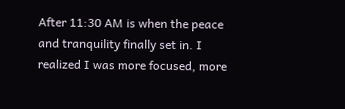After 11:30 AM is when the peace and tranquility finally set in. I realized I was more focused, more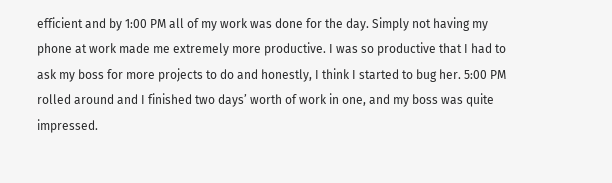efficient and by 1:00 PM all of my work was done for the day. Simply not having my phone at work made me extremely more productive. I was so productive that I had to ask my boss for more projects to do and honestly, I think I started to bug her. 5:00 PM rolled around and I finished two days’ worth of work in one, and my boss was quite impressed.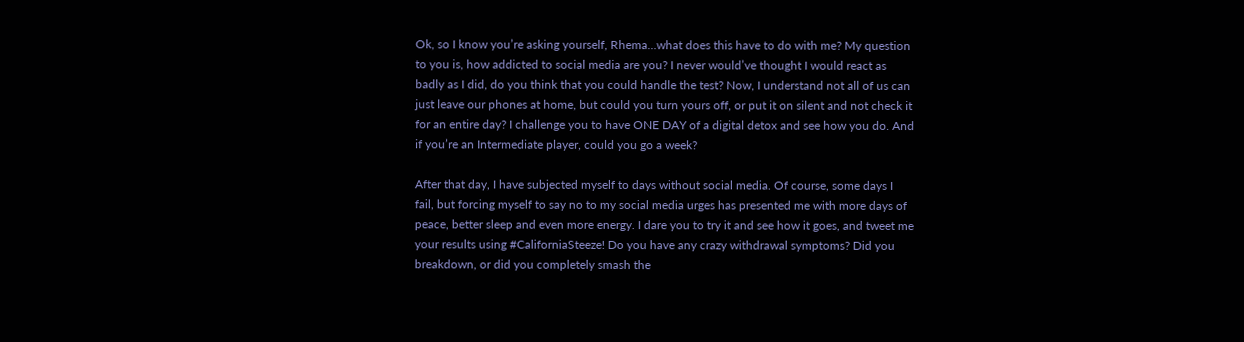Ok, so I know you’re asking yourself, Rhema…what does this have to do with me? My question to you is, how addicted to social media are you? I never would’ve thought I would react as badly as I did, do you think that you could handle the test? Now, I understand not all of us can just leave our phones at home, but could you turn yours off, or put it on silent and not check it for an entire day? I challenge you to have ONE DAY of a digital detox and see how you do. And if you’re an Intermediate player, could you go a week?

After that day, I have subjected myself to days without social media. Of course, some days I fail, but forcing myself to say no to my social media urges has presented me with more days of peace, better sleep and even more energy. I dare you to try it and see how it goes, and tweet me your results using #CaliforniaSteeze! Do you have any crazy withdrawal symptoms? Did you breakdown, or did you completely smash the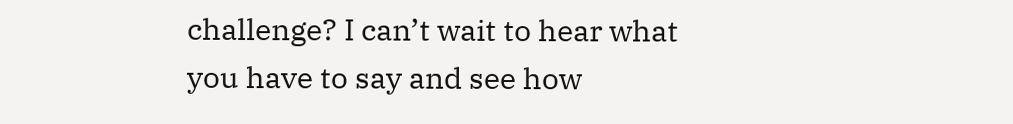challenge? I can’t wait to hear what you have to say and see how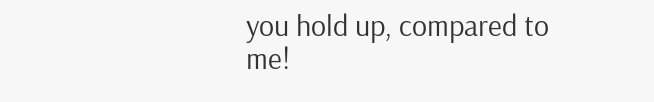you hold up, compared to me!